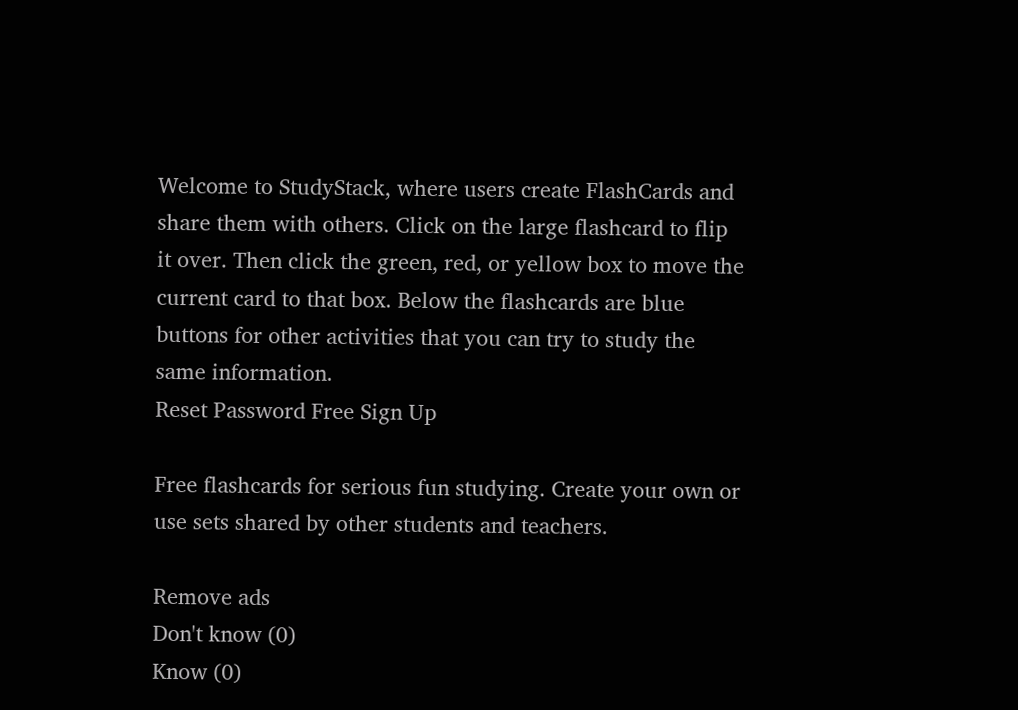Welcome to StudyStack, where users create FlashCards and share them with others. Click on the large flashcard to flip it over. Then click the green, red, or yellow box to move the current card to that box. Below the flashcards are blue buttons for other activities that you can try to study the same information.
Reset Password Free Sign Up

Free flashcards for serious fun studying. Create your own or use sets shared by other students and teachers.

Remove ads
Don't know (0)
Know (0)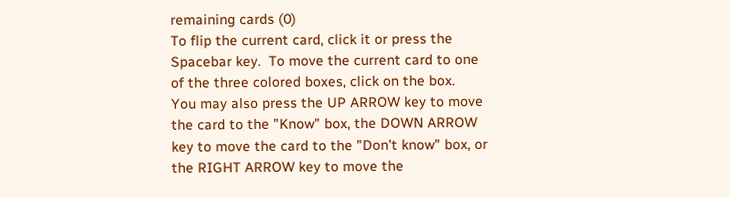remaining cards (0)
To flip the current card, click it or press the Spacebar key.  To move the current card to one of the three colored boxes, click on the box.  You may also press the UP ARROW key to move the card to the "Know" box, the DOWN ARROW key to move the card to the "Don't know" box, or the RIGHT ARROW key to move the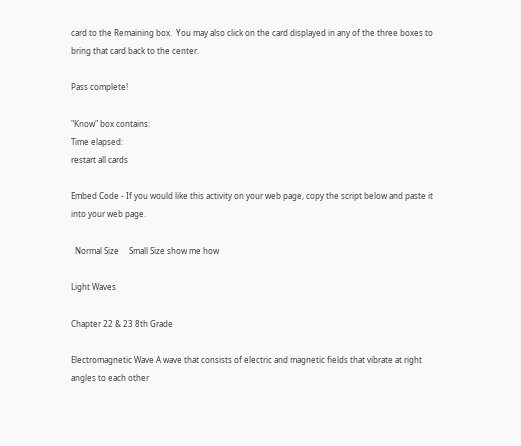card to the Remaining box.  You may also click on the card displayed in any of the three boxes to bring that card back to the center.

Pass complete!

"Know" box contains:
Time elapsed:
restart all cards

Embed Code - If you would like this activity on your web page, copy the script below and paste it into your web page.

  Normal Size     Small Size show me how

Light Waves

Chapter 22 & 23 8th Grade

Electromagnetic Wave A wave that consists of electric and magnetic fields that vibrate at right angles to each other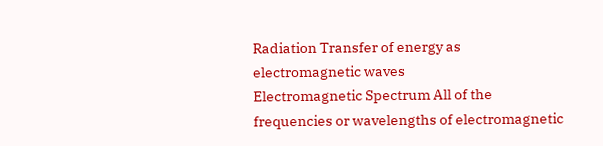Radiation Transfer of energy as electromagnetic waves
Electromagnetic Spectrum All of the frequencies or wavelengths of electromagnetic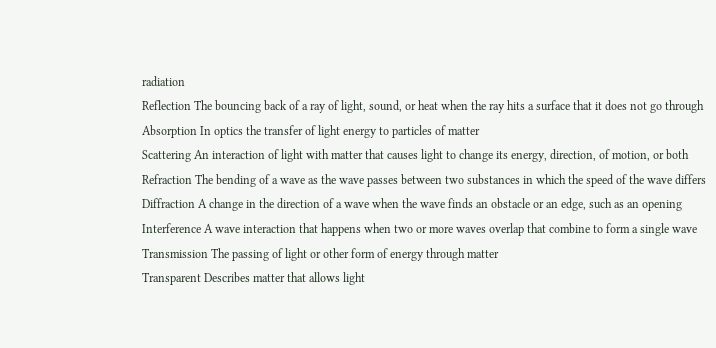radiation
Reflection The bouncing back of a ray of light, sound, or heat when the ray hits a surface that it does not go through
Absorption In optics the transfer of light energy to particles of matter
Scattering An interaction of light with matter that causes light to change its energy, direction, of motion, or both
Refraction The bending of a wave as the wave passes between two substances in which the speed of the wave differs
Diffraction A change in the direction of a wave when the wave finds an obstacle or an edge, such as an opening
Interference A wave interaction that happens when two or more waves overlap that combine to form a single wave
Transmission The passing of light or other form of energy through matter
Transparent Describes matter that allows light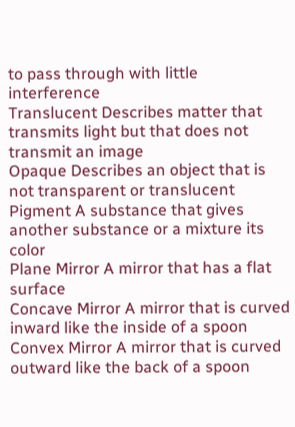to pass through with little interference
Translucent Describes matter that transmits light but that does not transmit an image
Opaque Describes an object that is not transparent or translucent
Pigment A substance that gives another substance or a mixture its color
Plane Mirror A mirror that has a flat surface
Concave Mirror A mirror that is curved inward like the inside of a spoon
Convex Mirror A mirror that is curved outward like the back of a spoon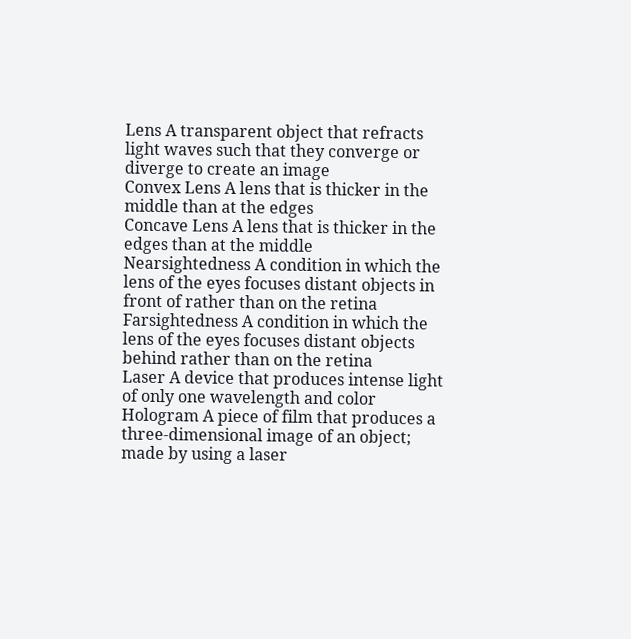Lens A transparent object that refracts light waves such that they converge or diverge to create an image
Convex Lens A lens that is thicker in the middle than at the edges
Concave Lens A lens that is thicker in the edges than at the middle
Nearsightedness A condition in which the lens of the eyes focuses distant objects in front of rather than on the retina
Farsightedness A condition in which the lens of the eyes focuses distant objects behind rather than on the retina
Laser A device that produces intense light of only one wavelength and color
Hologram A piece of film that produces a three-dimensional image of an object; made by using a laser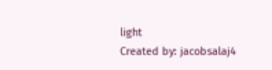light
Created by: jacobsalaj4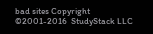bad sites Copyright ©2001-2016  StudyStack LLC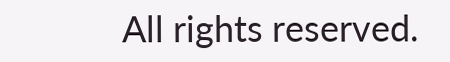All rights reserved.